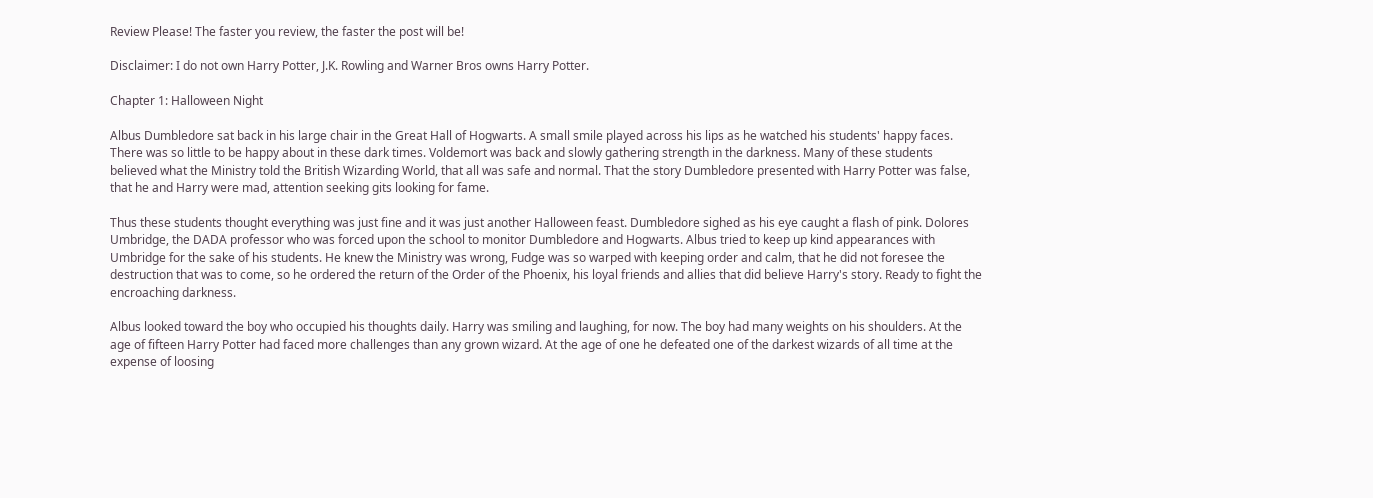Review Please! The faster you review, the faster the post will be!

Disclaimer: I do not own Harry Potter, J.K. Rowling and Warner Bros owns Harry Potter.

Chapter 1: Halloween Night

Albus Dumbledore sat back in his large chair in the Great Hall of Hogwarts. A small smile played across his lips as he watched his students' happy faces. There was so little to be happy about in these dark times. Voldemort was back and slowly gathering strength in the darkness. Many of these students believed what the Ministry told the British Wizarding World, that all was safe and normal. That the story Dumbledore presented with Harry Potter was false, that he and Harry were mad, attention seeking gits looking for fame.

Thus these students thought everything was just fine and it was just another Halloween feast. Dumbledore sighed as his eye caught a flash of pink. Dolores Umbridge, the DADA professor who was forced upon the school to monitor Dumbledore and Hogwarts. Albus tried to keep up kind appearances with Umbridge for the sake of his students. He knew the Ministry was wrong, Fudge was so warped with keeping order and calm, that he did not foresee the destruction that was to come, so he ordered the return of the Order of the Phoenix, his loyal friends and allies that did believe Harry's story. Ready to fight the encroaching darkness.

Albus looked toward the boy who occupied his thoughts daily. Harry was smiling and laughing, for now. The boy had many weights on his shoulders. At the age of fifteen Harry Potter had faced more challenges than any grown wizard. At the age of one he defeated one of the darkest wizards of all time at the expense of loosing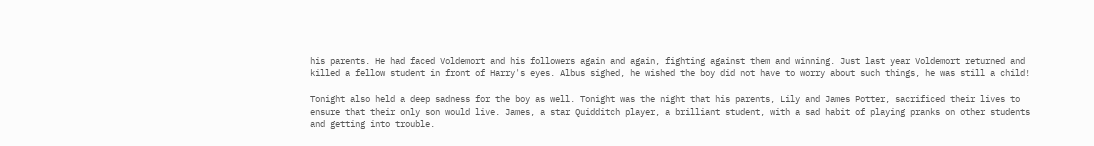his parents. He had faced Voldemort and his followers again and again, fighting against them and winning. Just last year Voldemort returned and killed a fellow student in front of Harry's eyes. Albus sighed, he wished the boy did not have to worry about such things, he was still a child!

Tonight also held a deep sadness for the boy as well. Tonight was the night that his parents, Lily and James Potter, sacrificed their lives to ensure that their only son would live. James, a star Quidditch player, a brilliant student, with a sad habit of playing pranks on other students and getting into trouble.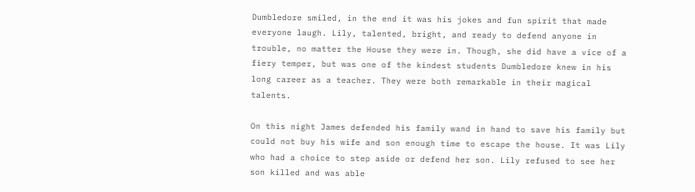Dumbledore smiled, in the end it was his jokes and fun spirit that made everyone laugh. Lily, talented, bright, and ready to defend anyone in trouble, no matter the House they were in. Though, she did have a vice of a fiery temper, but was one of the kindest students Dumbledore knew in his long career as a teacher. They were both remarkable in their magical talents.

On this night James defended his family wand in hand to save his family but could not buy his wife and son enough time to escape the house. It was Lily who had a choice to step aside or defend her son. Lily refused to see her son killed and was able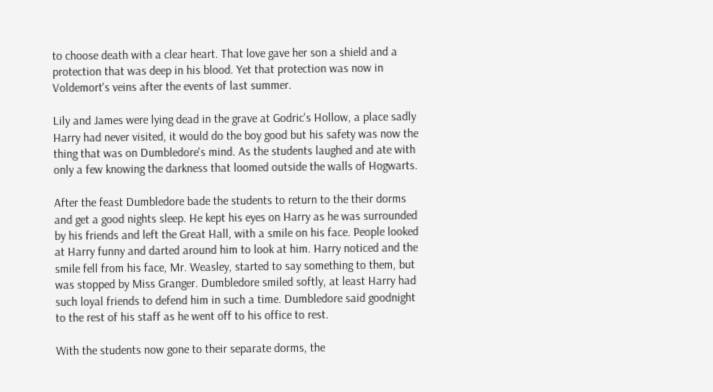to choose death with a clear heart. That love gave her son a shield and a protection that was deep in his blood. Yet that protection was now in Voldemort's veins after the events of last summer.

Lily and James were lying dead in the grave at Godric's Hollow, a place sadly Harry had never visited, it would do the boy good but his safety was now the thing that was on Dumbledore's mind. As the students laughed and ate with only a few knowing the darkness that loomed outside the walls of Hogwarts.

After the feast Dumbledore bade the students to return to the their dorms and get a good nights sleep. He kept his eyes on Harry as he was surrounded by his friends and left the Great Hall, with a smile on his face. People looked at Harry funny and darted around him to look at him. Harry noticed and the smile fell from his face, Mr. Weasley, started to say something to them, but was stopped by Miss Granger. Dumbledore smiled softly, at least Harry had such loyal friends to defend him in such a time. Dumbledore said goodnight to the rest of his staff as he went off to his office to rest.

With the students now gone to their separate dorms, the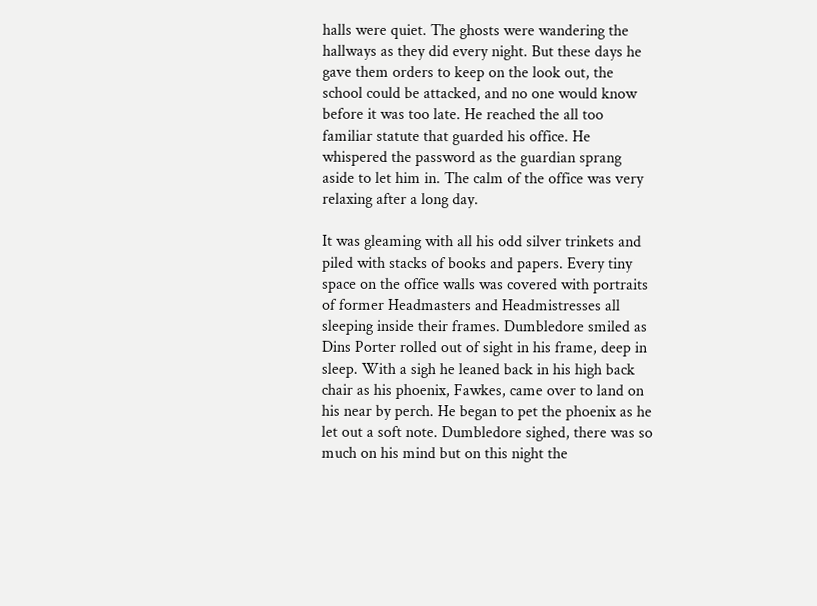halls were quiet. The ghosts were wandering the hallways as they did every night. But these days he gave them orders to keep on the look out, the school could be attacked, and no one would know before it was too late. He reached the all too familiar statute that guarded his office. He whispered the password as the guardian sprang aside to let him in. The calm of the office was very relaxing after a long day.

It was gleaming with all his odd silver trinkets and piled with stacks of books and papers. Every tiny space on the office walls was covered with portraits of former Headmasters and Headmistresses all sleeping inside their frames. Dumbledore smiled as Dins Porter rolled out of sight in his frame, deep in sleep. With a sigh he leaned back in his high back chair as his phoenix, Fawkes, came over to land on his near by perch. He began to pet the phoenix as he let out a soft note. Dumbledore sighed, there was so much on his mind but on this night the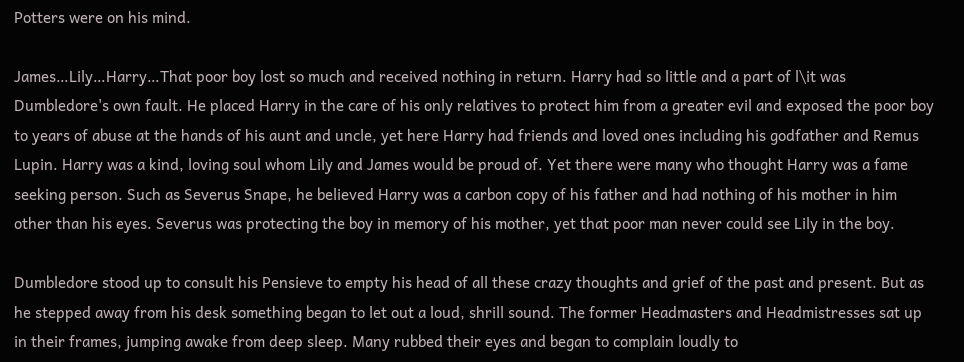Potters were on his mind.

James…Lily…Harry…That poor boy lost so much and received nothing in return. Harry had so little and a part of l\it was Dumbledore's own fault. He placed Harry in the care of his only relatives to protect him from a greater evil and exposed the poor boy to years of abuse at the hands of his aunt and uncle, yet here Harry had friends and loved ones including his godfather and Remus Lupin. Harry was a kind, loving soul whom Lily and James would be proud of. Yet there were many who thought Harry was a fame seeking person. Such as Severus Snape, he believed Harry was a carbon copy of his father and had nothing of his mother in him other than his eyes. Severus was protecting the boy in memory of his mother, yet that poor man never could see Lily in the boy.

Dumbledore stood up to consult his Pensieve to empty his head of all these crazy thoughts and grief of the past and present. But as he stepped away from his desk something began to let out a loud, shrill sound. The former Headmasters and Headmistresses sat up in their frames, jumping awake from deep sleep. Many rubbed their eyes and began to complain loudly to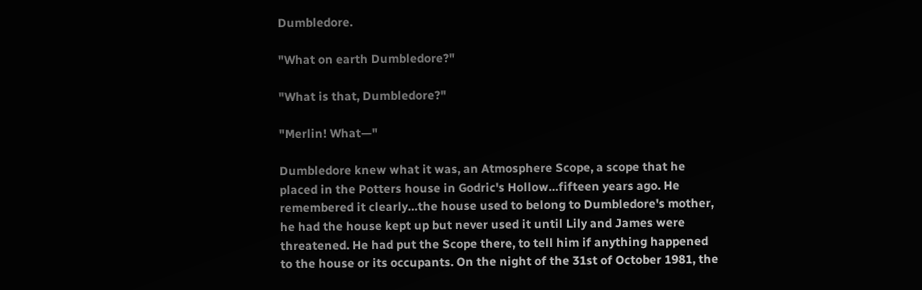Dumbledore.

"What on earth Dumbledore?"

"What is that, Dumbledore?"

"Merlin! What—"

Dumbledore knew what it was, an Atmosphere Scope, a scope that he placed in the Potters house in Godric's Hollow…fifteen years ago. He remembered it clearly…the house used to belong to Dumbledore's mother, he had the house kept up but never used it until Lily and James were threatened. He had put the Scope there, to tell him if anything happened to the house or its occupants. On the night of the 31st of October 1981, the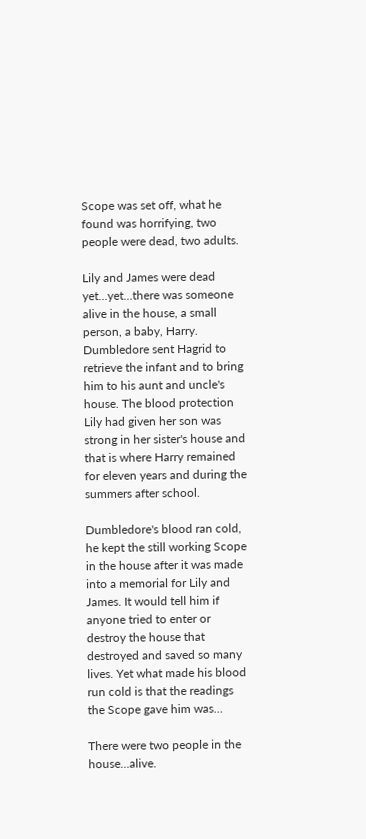Scope was set off, what he found was horrifying, two people were dead, two adults.

Lily and James were dead yet…yet…there was someone alive in the house, a small person, a baby, Harry. Dumbledore sent Hagrid to retrieve the infant and to bring him to his aunt and uncle's house. The blood protection Lily had given her son was strong in her sister's house and that is where Harry remained for eleven years and during the summers after school.

Dumbledore's blood ran cold, he kept the still working Scope in the house after it was made into a memorial for Lily and James. It would tell him if anyone tried to enter or destroy the house that destroyed and saved so many lives. Yet what made his blood run cold is that the readings the Scope gave him was…

There were two people in the house…alive.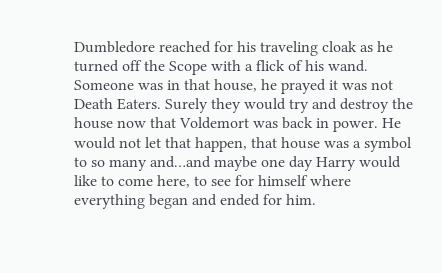Dumbledore reached for his traveling cloak as he turned off the Scope with a flick of his wand. Someone was in that house, he prayed it was not Death Eaters. Surely they would try and destroy the house now that Voldemort was back in power. He would not let that happen, that house was a symbol to so many and…and maybe one day Harry would like to come here, to see for himself where everything began and ended for him.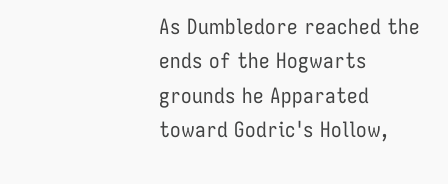As Dumbledore reached the ends of the Hogwarts grounds he Apparated toward Godric's Hollow,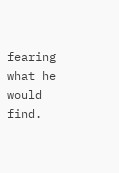fearing what he would find.